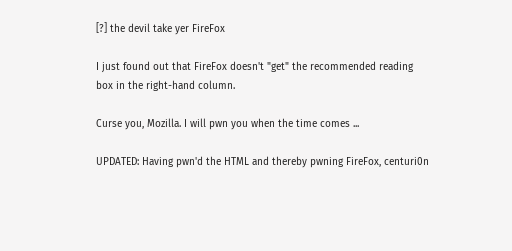[?] the devil take yer FireFox

I just found out that FireFox doesn't "get" the recommended reading box in the right-hand column.

Curse you, Mozilla. I will pwn you when the time comes ...

UPDATED: Having pwn'd the HTML and thereby pwning FireFox, centuri0n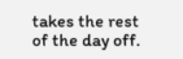takes the rest of the day off.